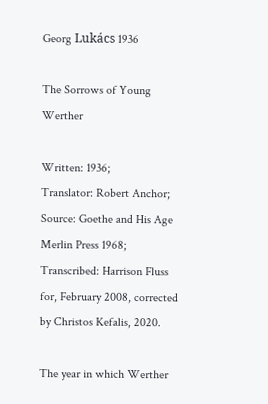Georg Lukács 1936

The Sorrows of Young Werther

Written: 1936;
Translator: Robert Anchor;
Source: Goethe and His Age Merlin Press 1968;
Transcribed: Harrison Fluss for, February 2008, corrected by Christos Kefalis, 2020.

The year in which Werther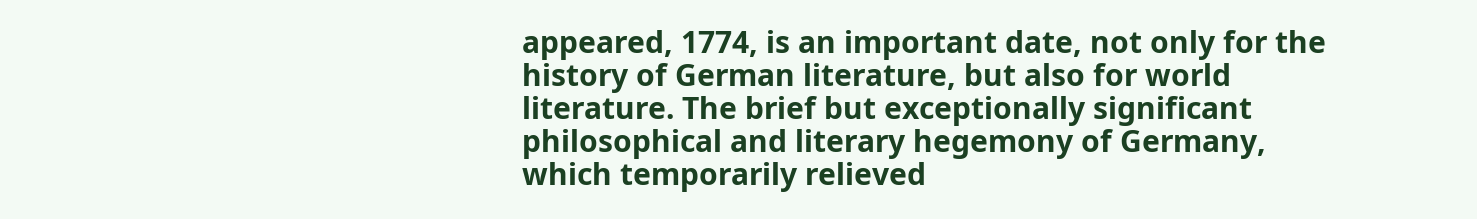appeared, 1774, is an important date, not only for the history of German literature, but also for world literature. The brief but exceptionally significant philosophical and literary hegemony of Germany, which temporarily relieved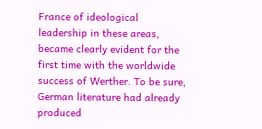France of ideological leadership in these areas, became clearly evident for the first time with the worldwide success of Werther. To be sure, German literature had already produced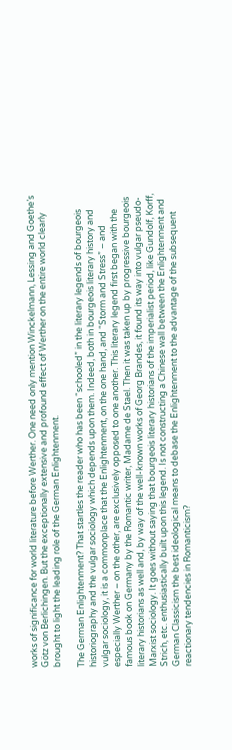works of significance for world literature before Werther. One need only mention Winckelmann, Lessing and Goethe’s Götz von Berlichingen. But the exceptionally extensive and profound effect of Werther on the entire world clearly brought to light the leading role of the German Enlightenment.

The German Enlightenment? That startles the reader who has been “schooled” in the literary legends of bourgeois historiography and the vulgar sociology which depends upon them. Indeed, both in bourgeois literary history and vulgar sociology, it is a commonplace that the Enlightenment, on the one hand, and “Storm and Stress” – and especially Werther – on the other, are exclusively opposed to one another. This literary legend first began with the famous book on Germany by the Romantic writer, Madame de Stael. Then it was taken up by progressive bourgeois literary historians as well and, by way of the well-known works of Georg Brandes, it found its way into vulgar pseudo-Marxist sociology. It goes without saying that bourgeois literary historians of the imperialist period, like Gundolf, Korff, Strich, etc. enthusiastically built upon this legend. Is not constructing a Chinese wall between the Enlightenment and German Classicism the best ideological means to debase the Enlightenment to the advantage of the subsequent reactionary tendencies in Romanticism?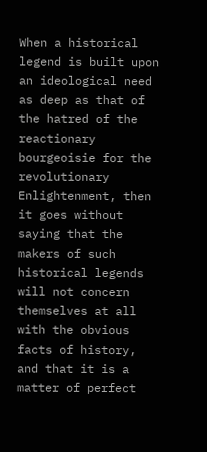When a historical legend is built upon an ideological need as deep as that of the hatred of the reactionary bourgeoisie for the revolutionary Enlightenment, then it goes without saying that the makers of such historical legends will not concern themselves at all with the obvious facts of history, and that it is a matter of perfect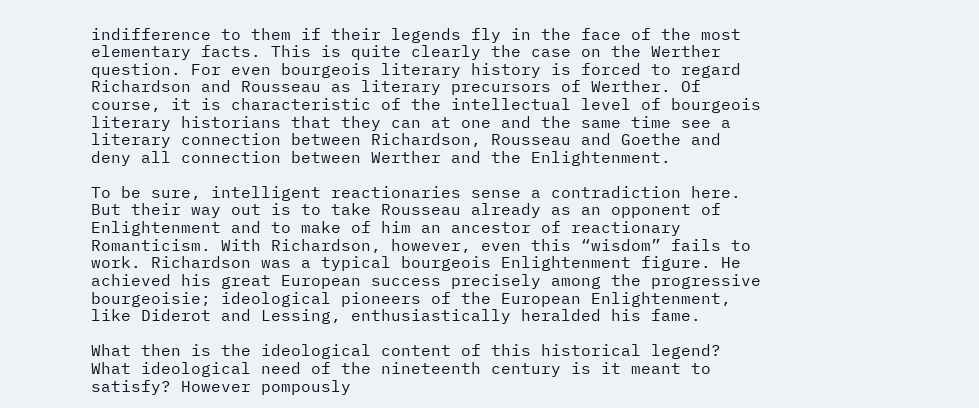indifference to them if their legends fly in the face of the most elementary facts. This is quite clearly the case on the Werther question. For even bourgeois literary history is forced to regard Richardson and Rousseau as literary precursors of Werther. Of course, it is characteristic of the intellectual level of bourgeois literary historians that they can at one and the same time see a literary connection between Richardson, Rousseau and Goethe and deny all connection between Werther and the Enlightenment.

To be sure, intelligent reactionaries sense a contradiction here. But their way out is to take Rousseau already as an opponent of Enlightenment and to make of him an ancestor of reactionary Romanticism. With Richardson, however, even this “wisdom” fails to work. Richardson was a typical bourgeois Enlightenment figure. He achieved his great European success precisely among the progressive bourgeoisie; ideological pioneers of the European Enlightenment, like Diderot and Lessing, enthusiastically heralded his fame.

What then is the ideological content of this historical legend? What ideological need of the nineteenth century is it meant to satisfy? However pompously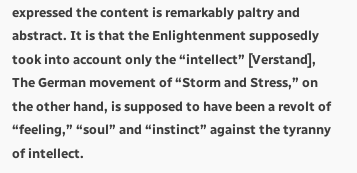expressed the content is remarkably paltry and abstract. It is that the Enlightenment supposedly took into account only the “intellect” [Verstand], The German movement of “Storm and Stress,” on the other hand, is supposed to have been a revolt of “feeling,” “soul” and “instinct” against the tyranny of intellect.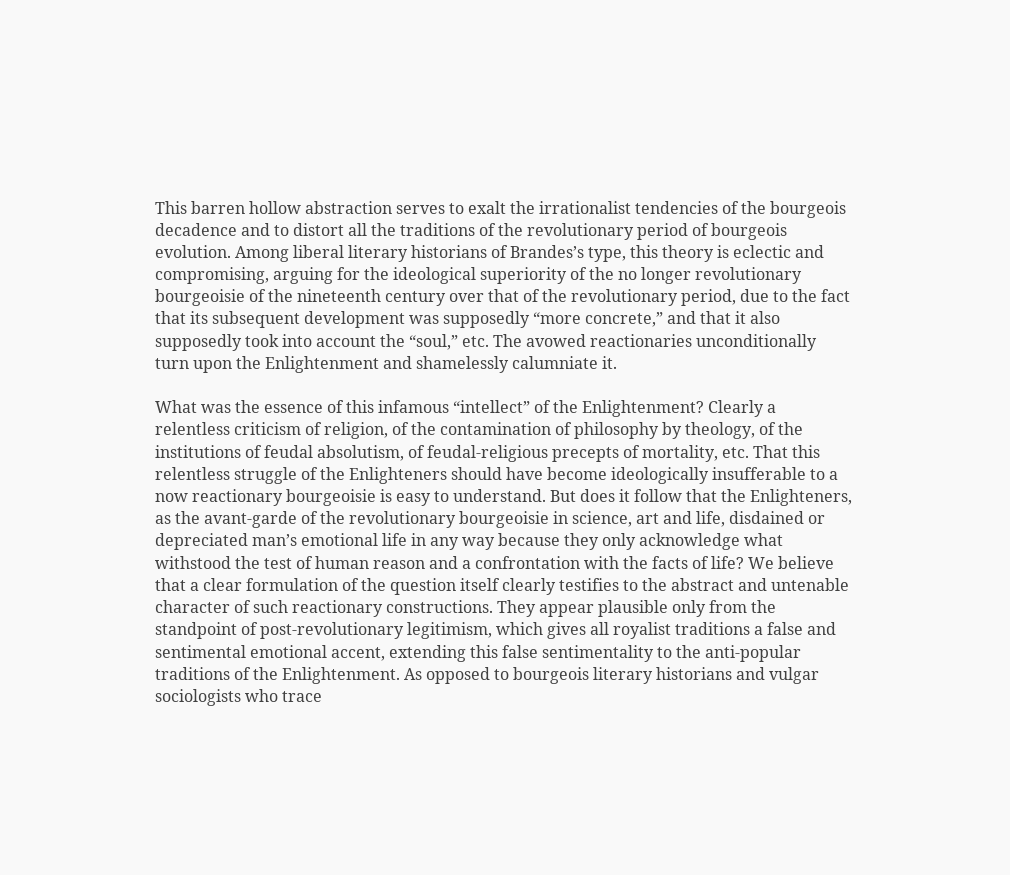This barren hollow abstraction serves to exalt the irrationalist tendencies of the bourgeois decadence and to distort all the traditions of the revolutionary period of bourgeois evolution. Among liberal literary historians of Brandes’s type, this theory is eclectic and compromising, arguing for the ideological superiority of the no longer revolutionary bourgeoisie of the nineteenth century over that of the revolutionary period, due to the fact that its subsequent development was supposedly “more concrete,” and that it also supposedly took into account the “soul,” etc. The avowed reactionaries unconditionally turn upon the Enlightenment and shamelessly calumniate it.

What was the essence of this infamous “intellect” of the Enlightenment? Clearly a relentless criticism of religion, of the contamination of philosophy by theology, of the institutions of feudal absolutism, of feudal-religious precepts of mortality, etc. That this relentless struggle of the Enlighteners should have become ideologically insufferable to a now reactionary bourgeoisie is easy to understand. But does it follow that the Enlighteners, as the avant-garde of the revolutionary bourgeoisie in science, art and life, disdained or depreciated man’s emotional life in any way because they only acknowledge what withstood the test of human reason and a confrontation with the facts of life? We believe that a clear formulation of the question itself clearly testifies to the abstract and untenable character of such reactionary constructions. They appear plausible only from the standpoint of post-revolutionary legitimism, which gives all royalist traditions a false and sentimental emotional accent, extending this false sentimentality to the anti-popular traditions of the Enlightenment. As opposed to bourgeois literary historians and vulgar sociologists who trace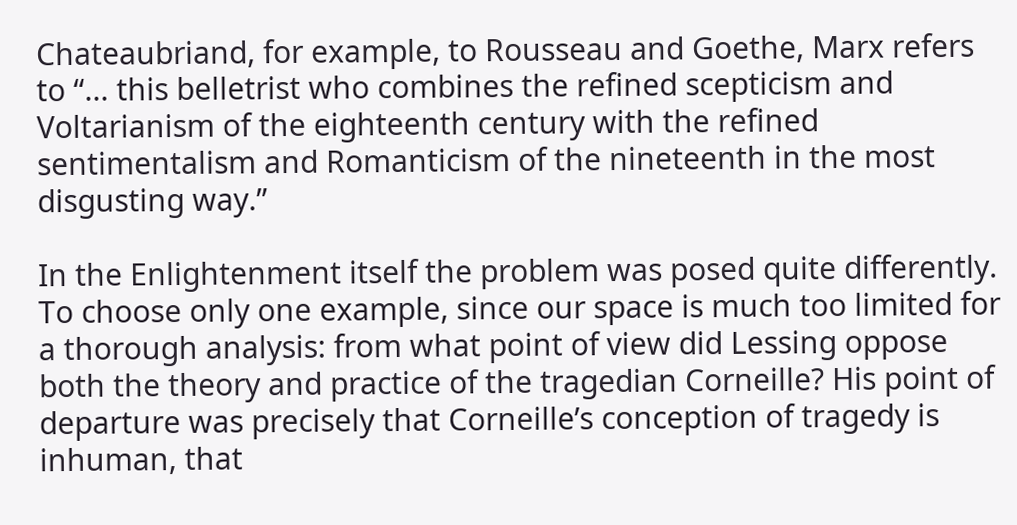Chateaubriand, for example, to Rousseau and Goethe, Marx refers to “... this belletrist who combines the refined scepticism and Voltarianism of the eighteenth century with the refined sentimentalism and Romanticism of the nineteenth in the most disgusting way.”

In the Enlightenment itself the problem was posed quite differently. To choose only one example, since our space is much too limited for a thorough analysis: from what point of view did Lessing oppose both the theory and practice of the tragedian Corneille? His point of departure was precisely that Corneille’s conception of tragedy is inhuman, that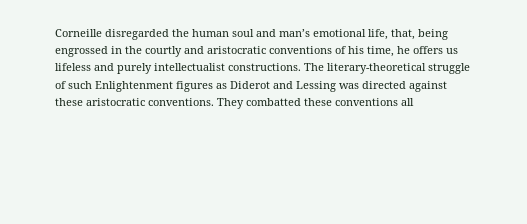Corneille disregarded the human soul and man’s emotional life, that, being engrossed in the courtly and aristocratic conventions of his time, he offers us lifeless and purely intellectualist constructions. The literary-theoretical struggle of such Enlightenment figures as Diderot and Lessing was directed against these aristocratic conventions. They combatted these conventions all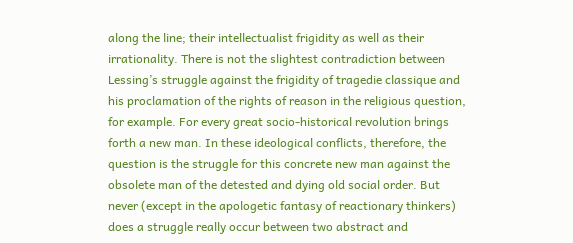along the line; their intellectualist frigidity as well as their irrationality. There is not the slightest contradiction between Lessing’s struggle against the frigidity of tragedie classique and his proclamation of the rights of reason in the religious question, for example. For every great socio-historical revolution brings forth a new man. In these ideological conflicts, therefore, the question is the struggle for this concrete new man against the obsolete man of the detested and dying old social order. But never (except in the apologetic fantasy of reactionary thinkers) does a struggle really occur between two abstract and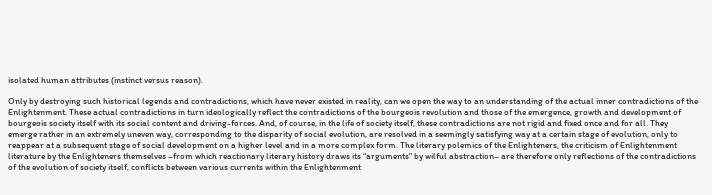isolated human attributes (instinct versus reason).

Only by destroying such historical legends and contradictions, which have never existed in reality, can we open the way to an understanding of the actual inner contradictions of the Enlightenment. These actual contradictions in turn ideologically reflect the contradictions of the bourgeois revolution and those of the emergence, growth and development of bourgeois society itself with its social content and driving-forces. And, of course, in the life of society itself, these contradictions are not rigid and fixed once and for all. They emerge rather in an extremely uneven way, corresponding to the disparity of social evolution, are resolved in a seemingly satisfying way at a certain stage of evolution, only to reappear at a subsequent stage of social development on a higher level and in a more complex form. The literary polemics of the Enlighteners, the criticism of Enlightenment literature by the Enlighteners themselves –from which reactionary literary history draws its “arguments” by wilful abstraction– are therefore only reflections of the contradictions of the evolution of society itself, conflicts between various currents within the Enlightenment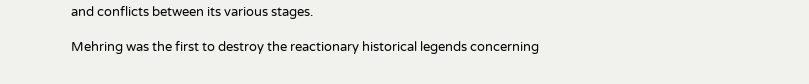and conflicts between its various stages.

Mehring was the first to destroy the reactionary historical legends concerning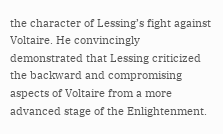the character of Lessing’s fight against Voltaire. He convincingly demonstrated that Lessing criticized the backward and compromising aspects of Voltaire from a more advanced stage of the Enlightenment.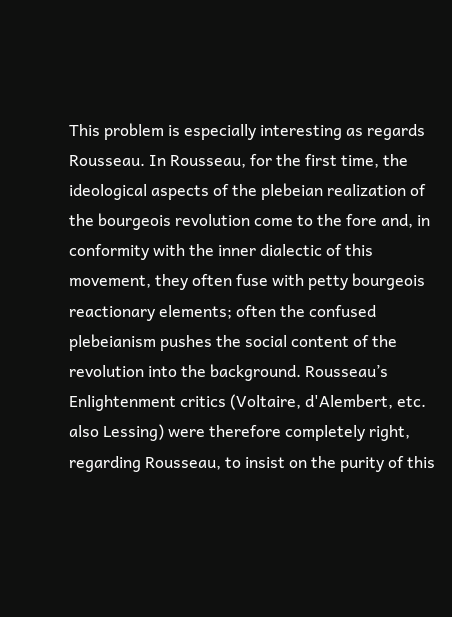This problem is especially interesting as regards Rousseau. In Rousseau, for the first time, the ideological aspects of the plebeian realization of the bourgeois revolution come to the fore and, in conformity with the inner dialectic of this movement, they often fuse with petty bourgeois reactionary elements; often the confused plebeianism pushes the social content of the revolution into the background. Rousseau’s Enlightenment critics (Voltaire, d'Alembert, etc. also Lessing) were therefore completely right, regarding Rousseau, to insist on the purity of this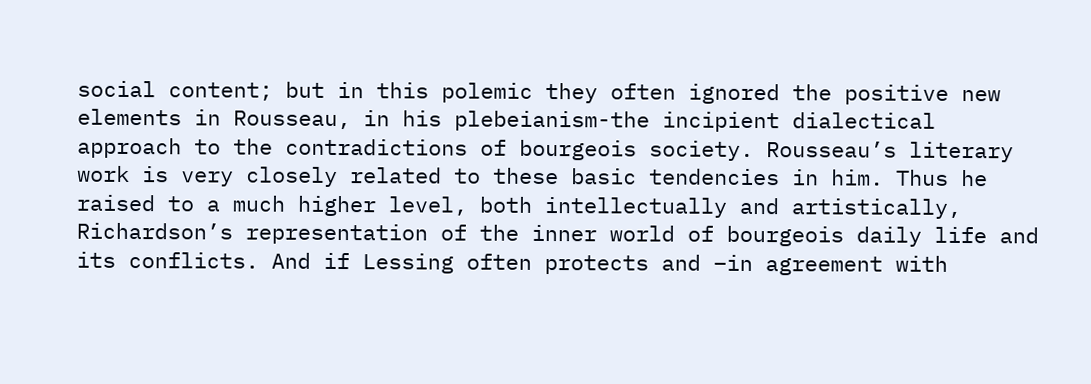social content; but in this polemic they often ignored the positive new elements in Rousseau, in his plebeianism-the incipient dialectical approach to the contradictions of bourgeois society. Rousseau’s literary work is very closely related to these basic tendencies in him. Thus he raised to a much higher level, both intellectually and artistically, Richardson’s representation of the inner world of bourgeois daily life and its conflicts. And if Lessing often protects and –in agreement with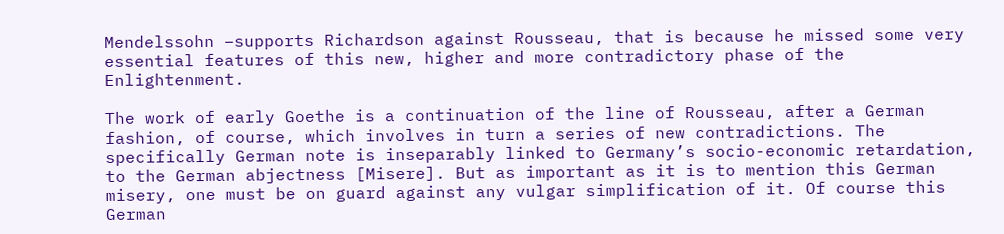Mendelssohn –supports Richardson against Rousseau, that is because he missed some very essential features of this new, higher and more contradictory phase of the Enlightenment.

The work of early Goethe is a continuation of the line of Rousseau, after a German fashion, of course, which involves in turn a series of new contradictions. The specifically German note is inseparably linked to Germany’s socio-economic retardation, to the German abjectness [Misere]. But as important as it is to mention this German misery, one must be on guard against any vulgar simplification of it. Of course this German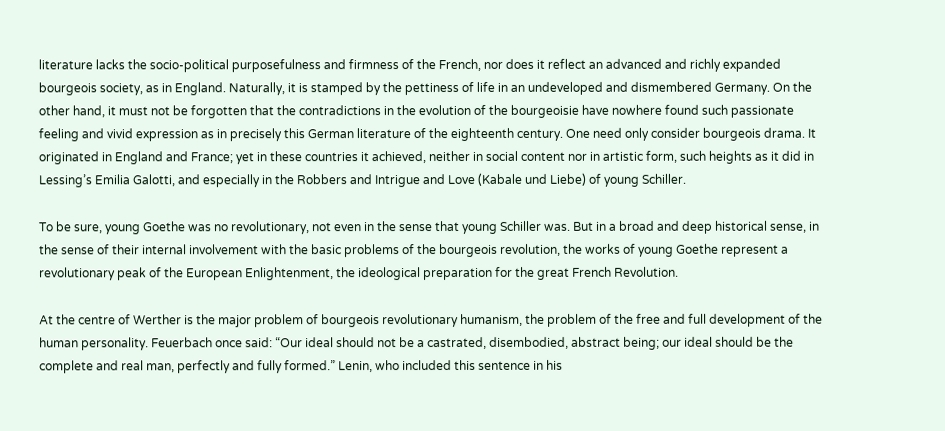literature lacks the socio-political purposefulness and firmness of the French, nor does it reflect an advanced and richly expanded bourgeois society, as in England. Naturally, it is stamped by the pettiness of life in an undeveloped and dismembered Germany. On the other hand, it must not be forgotten that the contradictions in the evolution of the bourgeoisie have nowhere found such passionate feeling and vivid expression as in precisely this German literature of the eighteenth century. One need only consider bourgeois drama. It originated in England and France; yet in these countries it achieved, neither in social content nor in artistic form, such heights as it did in Lessing’s Emilia Galotti, and especially in the Robbers and Intrigue and Love (Kabale und Liebe) of young Schiller.

To be sure, young Goethe was no revolutionary, not even in the sense that young Schiller was. But in a broad and deep historical sense, in the sense of their internal involvement with the basic problems of the bourgeois revolution, the works of young Goethe represent a revolutionary peak of the European Enlightenment, the ideological preparation for the great French Revolution.

At the centre of Werther is the major problem of bourgeois revolutionary humanism, the problem of the free and full development of the human personality. Feuerbach once said: “Our ideal should not be a castrated, disembodied, abstract being; our ideal should be the complete and real man, perfectly and fully formed.” Lenin, who included this sentence in his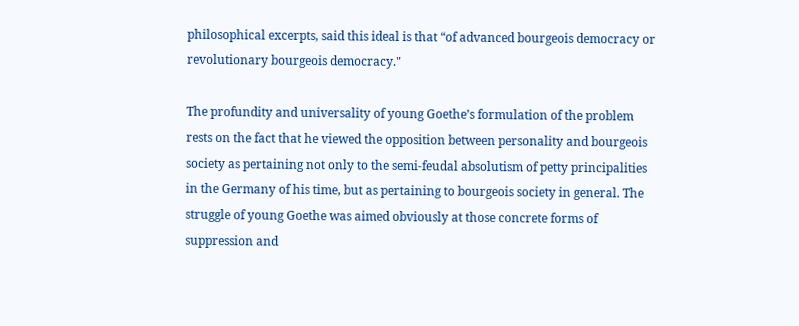philosophical excerpts, said this ideal is that “of advanced bourgeois democracy or revolutionary bourgeois democracy."

The profundity and universality of young Goethe’s formulation of the problem rests on the fact that he viewed the opposition between personality and bourgeois society as pertaining not only to the semi-feudal absolutism of petty principalities in the Germany of his time, but as pertaining to bourgeois society in general. The struggle of young Goethe was aimed obviously at those concrete forms of suppression and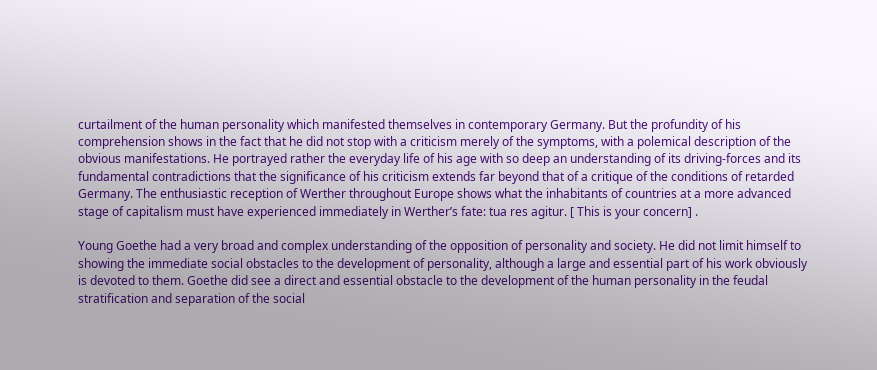curtailment of the human personality which manifested themselves in contemporary Germany. But the profundity of his comprehension shows in the fact that he did not stop with a criticism merely of the symptoms, with a polemical description of the obvious manifestations. He portrayed rather the everyday life of his age with so deep an understanding of its driving-forces and its fundamental contradictions that the significance of his criticism extends far beyond that of a critique of the conditions of retarded Germany. The enthusiastic reception of Werther throughout Europe shows what the inhabitants of countries at a more advanced stage of capitalism must have experienced immediately in Werther’s fate: tua res agitur. [ This is your concern] .

Young Goethe had a very broad and complex understanding of the opposition of personality and society. He did not limit himself to showing the immediate social obstacles to the development of personality, although a large and essential part of his work obviously is devoted to them. Goethe did see a direct and essential obstacle to the development of the human personality in the feudal stratification and separation of the social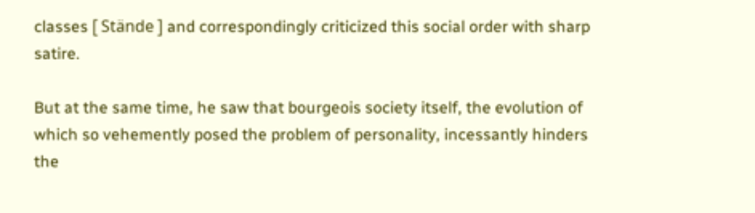classes [ Stände ] and correspondingly criticized this social order with sharp satire.

But at the same time, he saw that bourgeois society itself, the evolution of which so vehemently posed the problem of personality, incessantly hinders the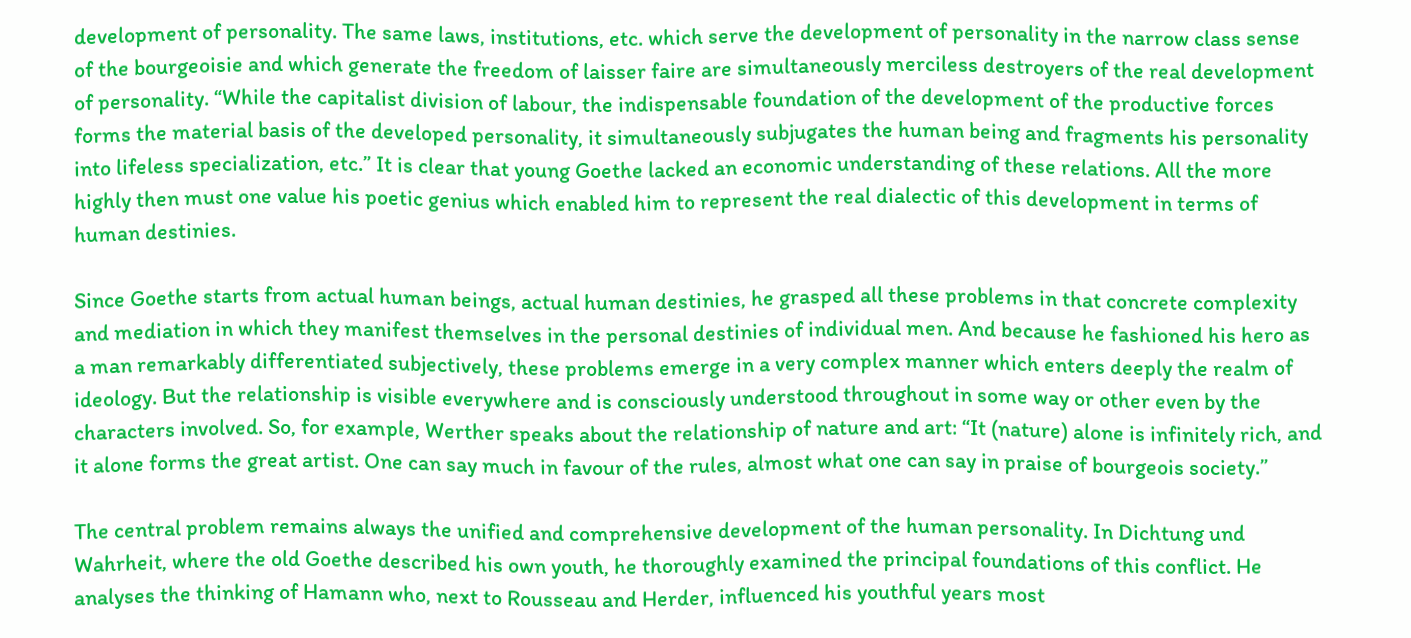development of personality. The same laws, institutions, etc. which serve the development of personality in the narrow class sense of the bourgeoisie and which generate the freedom of laisser faire are simultaneously merciless destroyers of the real development of personality. “While the capitalist division of labour, the indispensable foundation of the development of the productive forces forms the material basis of the developed personality, it simultaneously subjugates the human being and fragments his personality into lifeless specialization, etc.” It is clear that young Goethe lacked an economic understanding of these relations. All the more highly then must one value his poetic genius which enabled him to represent the real dialectic of this development in terms of human destinies.

Since Goethe starts from actual human beings, actual human destinies, he grasped all these problems in that concrete complexity and mediation in which they manifest themselves in the personal destinies of individual men. And because he fashioned his hero as a man remarkably differentiated subjectively, these problems emerge in a very complex manner which enters deeply the realm of ideology. But the relationship is visible everywhere and is consciously understood throughout in some way or other even by the characters involved. So, for example, Werther speaks about the relationship of nature and art: “It (nature) alone is infinitely rich, and it alone forms the great artist. One can say much in favour of the rules, almost what one can say in praise of bourgeois society.”

The central problem remains always the unified and comprehensive development of the human personality. In Dichtung und Wahrheit, where the old Goethe described his own youth, he thoroughly examined the principal foundations of this conflict. He analyses the thinking of Hamann who, next to Rousseau and Herder, influenced his youthful years most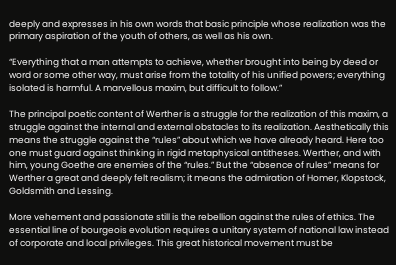deeply and expresses in his own words that basic principle whose realization was the primary aspiration of the youth of others, as well as his own.

“Everything that a man attempts to achieve, whether brought into being by deed or word or some other way, must arise from the totality of his unified powers; everything isolated is harmful. A marvellous maxim, but difficult to follow.”

The principal poetic content of Werther is a struggle for the realization of this maxim, a struggle against the internal and external obstacles to its realization. Aesthetically this means the struggle against the “rules” about which we have already heard. Here too one must guard against thinking in rigid metaphysical antitheses. Werther, and with him, young Goethe are enemies of the “rules.” But the “absence of rules” means for Werther a great and deeply felt realism; it means the admiration of Homer, Klopstock, Goldsmith and Lessing.

More vehement and passionate still is the rebellion against the rules of ethics. The essential line of bourgeois evolution requires a unitary system of national law instead of corporate and local privileges. This great historical movement must be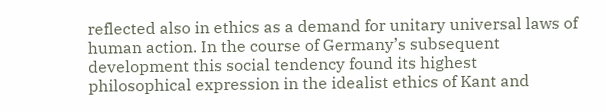reflected also in ethics as a demand for unitary universal laws of human action. In the course of Germany’s subsequent development this social tendency found its highest philosophical expression in the idealist ethics of Kant and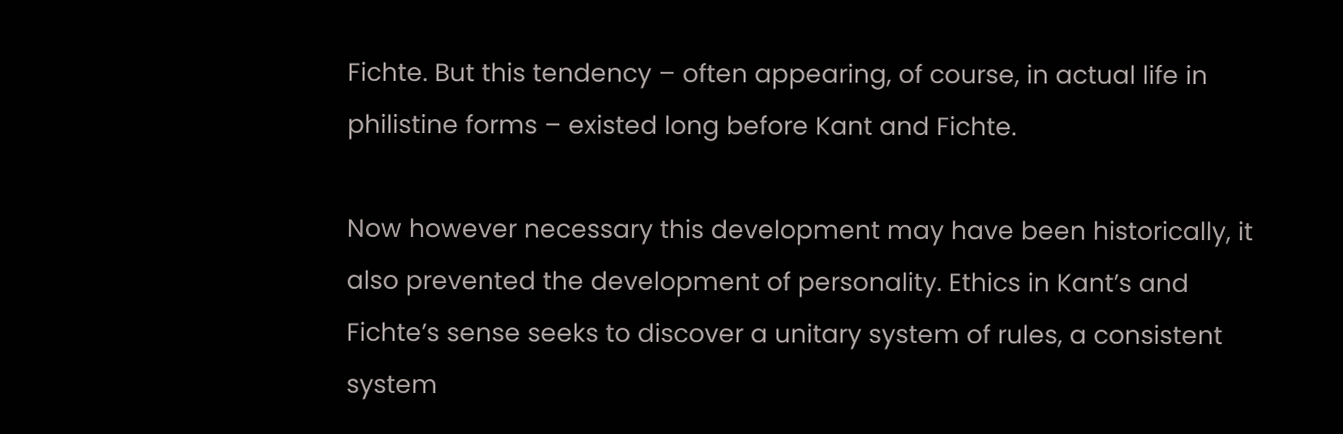Fichte. But this tendency – often appearing, of course, in actual life in philistine forms – existed long before Kant and Fichte.

Now however necessary this development may have been historically, it also prevented the development of personality. Ethics in Kant’s and Fichte’s sense seeks to discover a unitary system of rules, a consistent system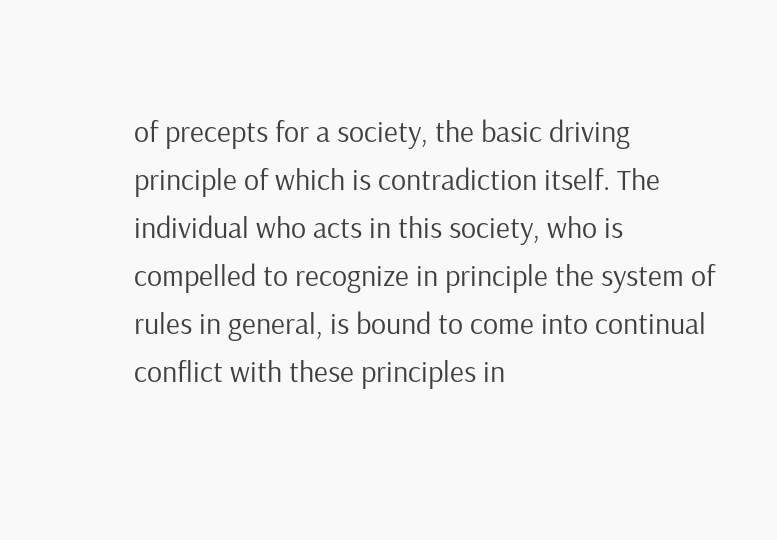of precepts for a society, the basic driving principle of which is contradiction itself. The individual who acts in this society, who is compelled to recognize in principle the system of rules in general, is bound to come into continual conflict with these principles in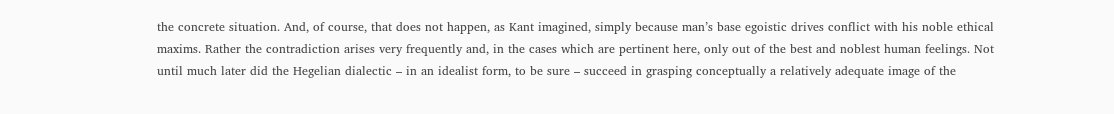the concrete situation. And, of course, that does not happen, as Kant imagined, simply because man’s base egoistic drives conflict with his noble ethical maxims. Rather the contradiction arises very frequently and, in the cases which are pertinent here, only out of the best and noblest human feelings. Not until much later did the Hegelian dialectic – in an idealist form, to be sure – succeed in grasping conceptually a relatively adequate image of the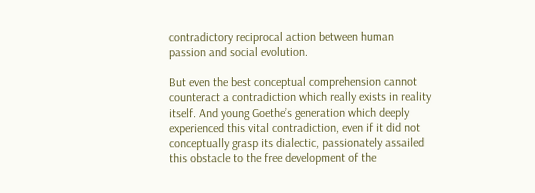contradictory reciprocal action between human passion and social evolution.

But even the best conceptual comprehension cannot counteract a contradiction which really exists in reality itself. And young Goethe’s generation which deeply experienced this vital contradiction, even if it did not conceptually grasp its dialectic, passionately assailed this obstacle to the free development of the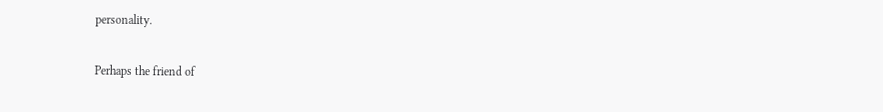personality.

Perhaps the friend of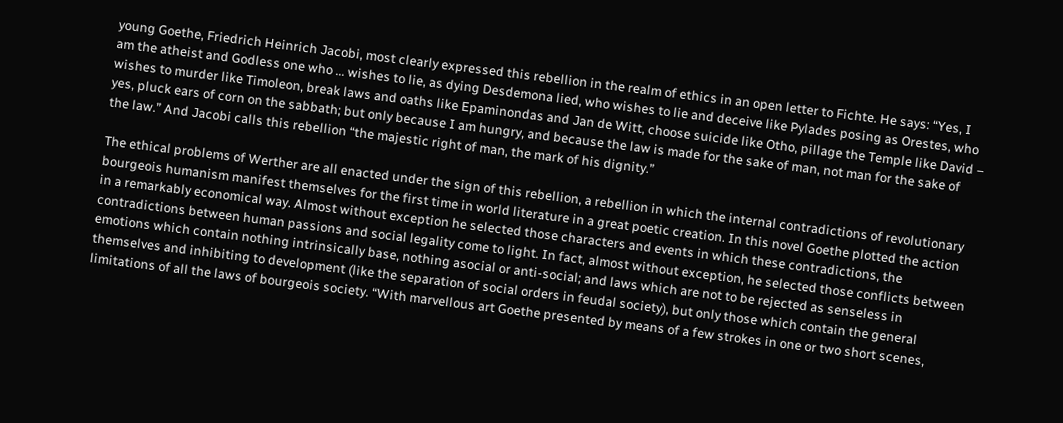young Goethe, Friedrich Heinrich Jacobi, most clearly expressed this rebellion in the realm of ethics in an open letter to Fichte. He says: “Yes, I am the atheist and Godless one who ... wishes to lie, as dying Desdemona lied, who wishes to lie and deceive like Pylades posing as Orestes, who wishes to murder like Timoleon, break laws and oaths like Epaminondas and Jan de Witt, choose suicide like Otho, pillage the Temple like David – yes, pluck ears of corn on the sabbath; but only because I am hungry, and because the law is made for the sake of man, not man for the sake of the law.” And Jacobi calls this rebellion “the majestic right of man, the mark of his dignity.”

The ethical problems of Werther are all enacted under the sign of this rebellion, a rebellion in which the internal contradictions of revolutionary bourgeois humanism manifest themselves for the first time in world literature in a great poetic creation. In this novel Goethe plotted the action in a remarkably economical way. Almost without exception he selected those characters and events in which these contradictions, the contradictions between human passions and social legality come to light. In fact, almost without exception, he selected those conflicts between emotions which contain nothing intrinsically base, nothing asocial or anti-social; and laws which are not to be rejected as senseless in themselves and inhibiting to development (like the separation of social orders in feudal society), but only those which contain the general limitations of all the laws of bourgeois society. “With marvellous art Goethe presented by means of a few strokes in one or two short scenes,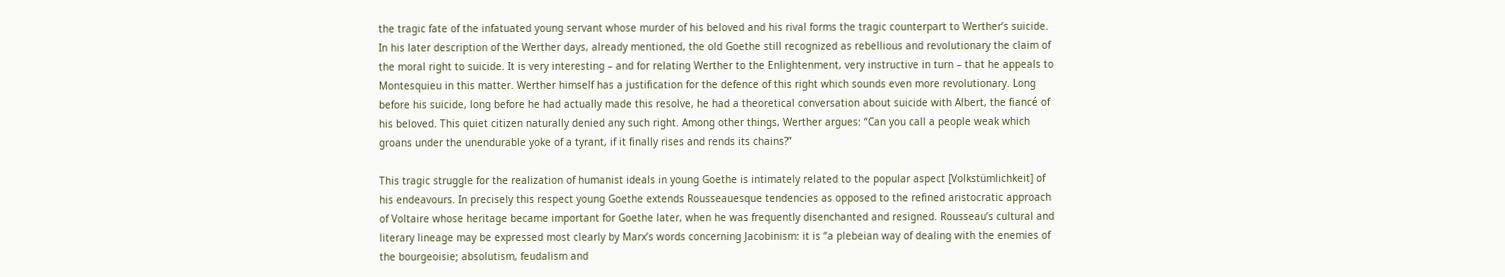the tragic fate of the infatuated young servant whose murder of his beloved and his rival forms the tragic counterpart to Werther’s suicide. In his later description of the Werther days, already mentioned, the old Goethe still recognized as rebellious and revolutionary the claim of the moral right to suicide. It is very interesting – and for relating Werther to the Enlightenment, very instructive in turn – that he appeals to Montesquieu in this matter. Werther himself has a justification for the defence of this right which sounds even more revolutionary. Long before his suicide, long before he had actually made this resolve, he had a theoretical conversation about suicide with Albert, the fiancé of his beloved. This quiet citizen naturally denied any such right. Among other things, Werther argues: “Can you call a people weak which groans under the unendurable yoke of a tyrant, if it finally rises and rends its chains?”

This tragic struggle for the realization of humanist ideals in young Goethe is intimately related to the popular aspect [Volkstümlichkeit] of his endeavours. In precisely this respect young Goethe extends Rousseauesque tendencies as opposed to the refined aristocratic approach of Voltaire whose heritage became important for Goethe later, when he was frequently disenchanted and resigned. Rousseau’s cultural and literary lineage may be expressed most clearly by Marx’s words concerning Jacobinism: it is “a plebeian way of dealing with the enemies of the bourgeoisie; absolutism, feudalism and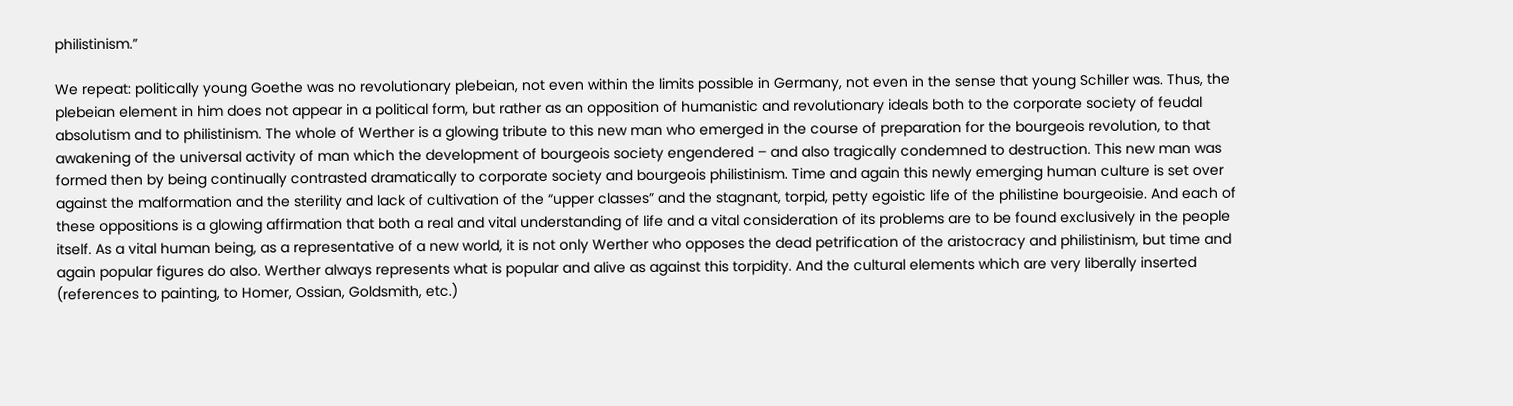philistinism.”

We repeat: politically young Goethe was no revolutionary plebeian, not even within the limits possible in Germany, not even in the sense that young Schiller was. Thus, the plebeian element in him does not appear in a political form, but rather as an opposition of humanistic and revolutionary ideals both to the corporate society of feudal absolutism and to philistinism. The whole of Werther is a glowing tribute to this new man who emerged in the course of preparation for the bourgeois revolution, to that awakening of the universal activity of man which the development of bourgeois society engendered – and also tragically condemned to destruction. This new man was formed then by being continually contrasted dramatically to corporate society and bourgeois philistinism. Time and again this newly emerging human culture is set over against the malformation and the sterility and lack of cultivation of the “upper classes” and the stagnant, torpid, petty egoistic life of the philistine bourgeoisie. And each of these oppositions is a glowing affirmation that both a real and vital understanding of life and a vital consideration of its problems are to be found exclusively in the people itself. As a vital human being, as a representative of a new world, it is not only Werther who opposes the dead petrification of the aristocracy and philistinism, but time and again popular figures do also. Werther always represents what is popular and alive as against this torpidity. And the cultural elements which are very liberally inserted (references to painting, to Homer, Ossian, Goldsmith, etc.)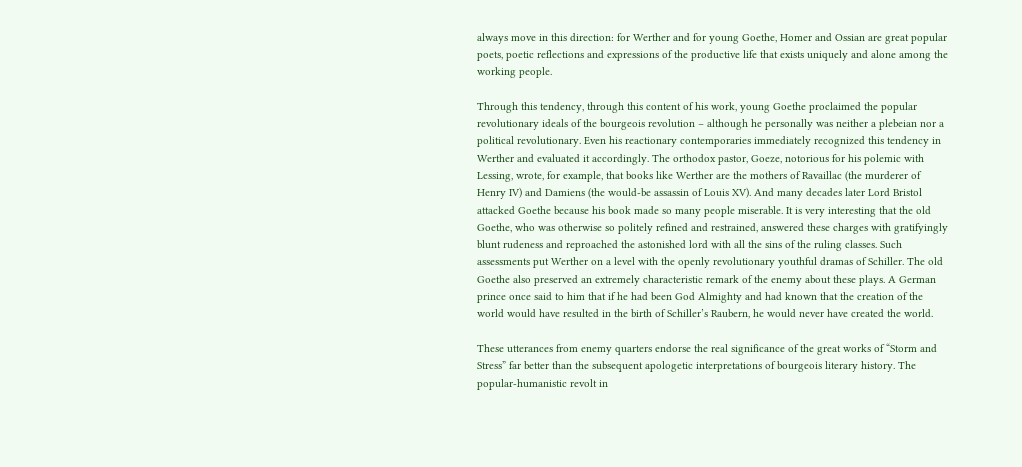always move in this direction: for Werther and for young Goethe, Homer and Ossian are great popular poets, poetic reflections and expressions of the productive life that exists uniquely and alone among the working people.

Through this tendency, through this content of his work, young Goethe proclaimed the popular revolutionary ideals of the bourgeois revolution – although he personally was neither a plebeian nor a political revolutionary. Even his reactionary contemporaries immediately recognized this tendency in Werther and evaluated it accordingly. The orthodox pastor, Goeze, notorious for his polemic with Lessing, wrote, for example, that books like Werther are the mothers of Ravaillac (the murderer of Henry IV) and Damiens (the would-be assassin of Louis XV). And many decades later Lord Bristol attacked Goethe because his book made so many people miserable. It is very interesting that the old Goethe, who was otherwise so politely refined and restrained, answered these charges with gratifyingly blunt rudeness and reproached the astonished lord with all the sins of the ruling classes. Such assessments put Werther on a level with the openly revolutionary youthful dramas of Schiller. The old Goethe also preserved an extremely characteristic remark of the enemy about these plays. A German prince once said to him that if he had been God Almighty and had known that the creation of the world would have resulted in the birth of Schiller’s Raubern, he would never have created the world.

These utterances from enemy quarters endorse the real significance of the great works of “Storm and Stress” far better than the subsequent apologetic interpretations of bourgeois literary history. The popular-humanistic revolt in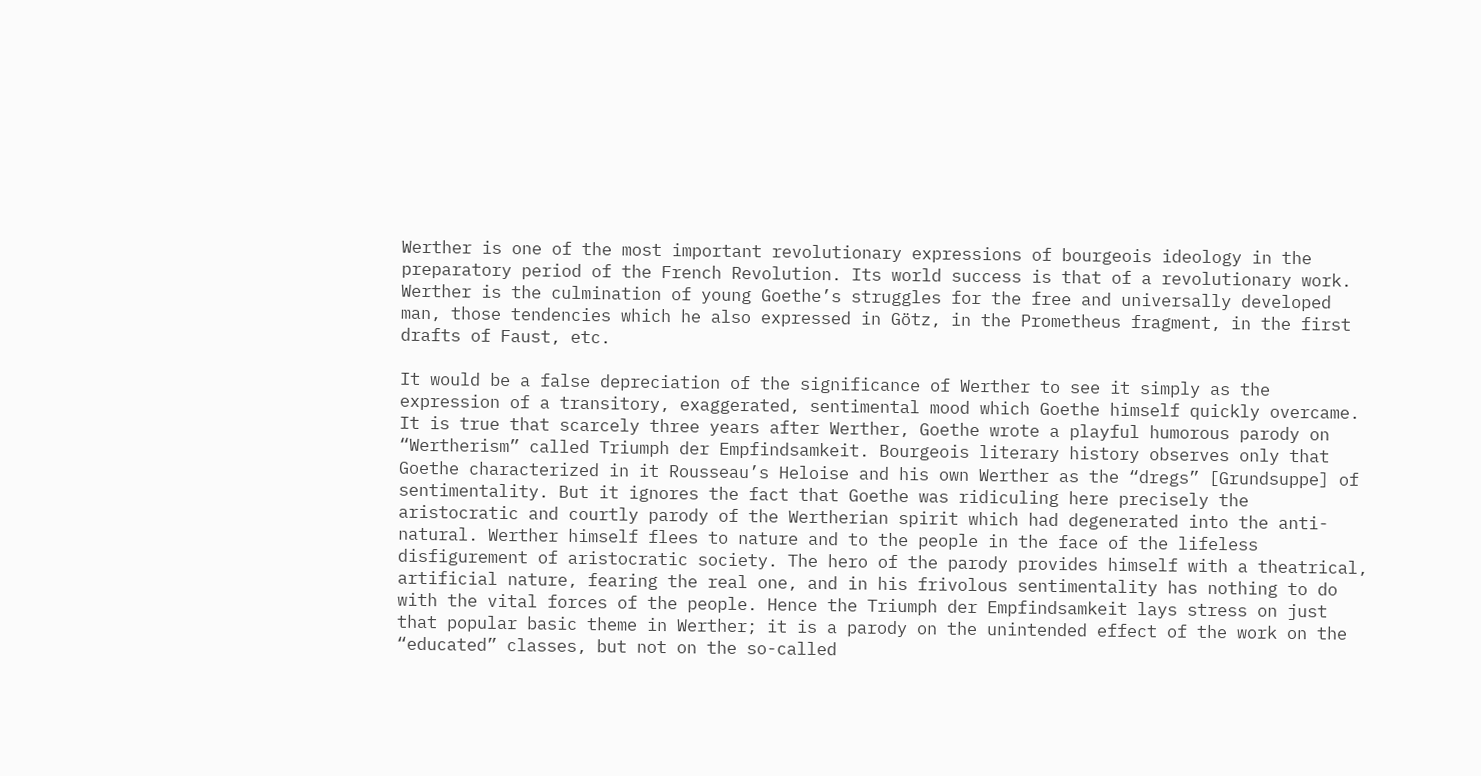Werther is one of the most important revolutionary expressions of bourgeois ideology in the preparatory period of the French Revolution. Its world success is that of a revolutionary work. Werther is the culmination of young Goethe’s struggles for the free and universally developed man, those tendencies which he also expressed in Götz, in the Prometheus fragment, in the first drafts of Faust, etc.

It would be a false depreciation of the significance of Werther to see it simply as the expression of a transitory, exaggerated, sentimental mood which Goethe himself quickly overcame. It is true that scarcely three years after Werther, Goethe wrote a playful humorous parody on “Wertherism” called Triumph der Empfindsamkeit. Bourgeois literary history observes only that Goethe characterized in it Rousseau’s Heloise and his own Werther as the “dregs” [Grundsuppe] of sentimentality. But it ignores the fact that Goethe was ridiculing here precisely the aristocratic and courtly parody of the Wertherian spirit which had degenerated into the anti-natural. Werther himself flees to nature and to the people in the face of the lifeless disfigurement of aristocratic society. The hero of the parody provides himself with a theatrical, artificial nature, fearing the real one, and in his frivolous sentimentality has nothing to do with the vital forces of the people. Hence the Triumph der Empfindsamkeit lays stress on just that popular basic theme in Werther; it is a parody on the unintended effect of the work on the “educated” classes, but not on the so-called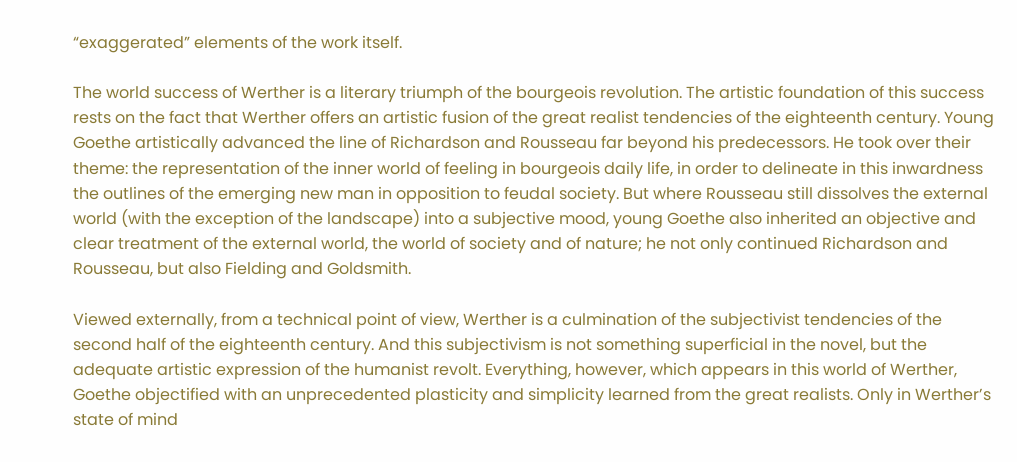“exaggerated” elements of the work itself.

The world success of Werther is a literary triumph of the bourgeois revolution. The artistic foundation of this success rests on the fact that Werther offers an artistic fusion of the great realist tendencies of the eighteenth century. Young Goethe artistically advanced the line of Richardson and Rousseau far beyond his predecessors. He took over their theme: the representation of the inner world of feeling in bourgeois daily life, in order to delineate in this inwardness the outlines of the emerging new man in opposition to feudal society. But where Rousseau still dissolves the external world (with the exception of the landscape) into a subjective mood, young Goethe also inherited an objective and clear treatment of the external world, the world of society and of nature; he not only continued Richardson and Rousseau, but also Fielding and Goldsmith.

Viewed externally, from a technical point of view, Werther is a culmination of the subjectivist tendencies of the second half of the eighteenth century. And this subjectivism is not something superficial in the novel, but the adequate artistic expression of the humanist revolt. Everything, however, which appears in this world of Werther, Goethe objectified with an unprecedented plasticity and simplicity learned from the great realists. Only in Werther’s state of mind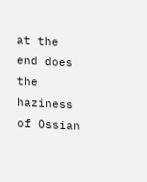at the end does the haziness of Ossian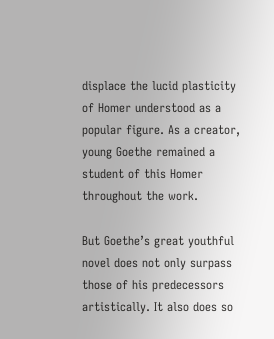displace the lucid plasticity of Homer understood as a popular figure. As a creator, young Goethe remained a student of this Homer throughout the work.

But Goethe’s great youthful novel does not only surpass those of his predecessors artistically. It also does so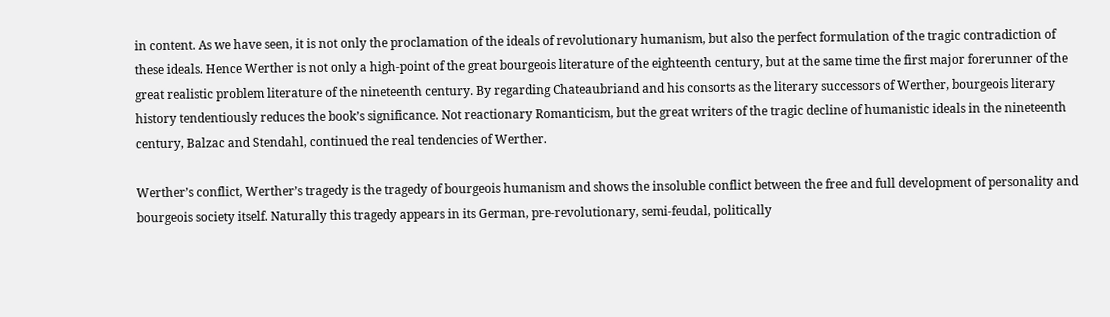in content. As we have seen, it is not only the proclamation of the ideals of revolutionary humanism, but also the perfect formulation of the tragic contradiction of these ideals. Hence Werther is not only a high-point of the great bourgeois literature of the eighteenth century, but at the same time the first major forerunner of the great realistic problem literature of the nineteenth century. By regarding Chateaubriand and his consorts as the literary successors of Werther, bourgeois literary history tendentiously reduces the book’s significance. Not reactionary Romanticism, but the great writers of the tragic decline of humanistic ideals in the nineteenth century, Balzac and Stendahl, continued the real tendencies of Werther.

Werther’s conflict, Werther’s tragedy is the tragedy of bourgeois humanism and shows the insoluble conflict between the free and full development of personality and bourgeois society itself. Naturally this tragedy appears in its German, pre-revolutionary, semi-feudal, politically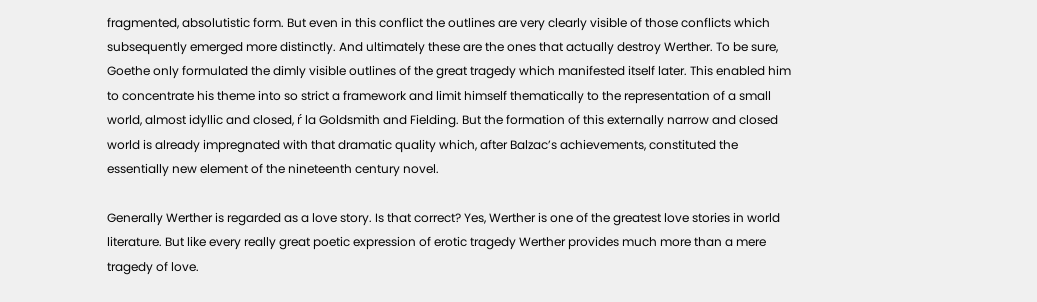fragmented, absolutistic form. But even in this conflict the outlines are very clearly visible of those conflicts which subsequently emerged more distinctly. And ultimately these are the ones that actually destroy Werther. To be sure, Goethe only formulated the dimly visible outlines of the great tragedy which manifested itself later. This enabled him to concentrate his theme into so strict a framework and limit himself thematically to the representation of a small world, almost idyllic and closed, ŕ la Goldsmith and Fielding. But the formation of this externally narrow and closed world is already impregnated with that dramatic quality which, after Balzac’s achievements, constituted the essentially new element of the nineteenth century novel.

Generally Werther is regarded as a love story. Is that correct? Yes, Werther is one of the greatest love stories in world literature. But like every really great poetic expression of erotic tragedy Werther provides much more than a mere tragedy of love.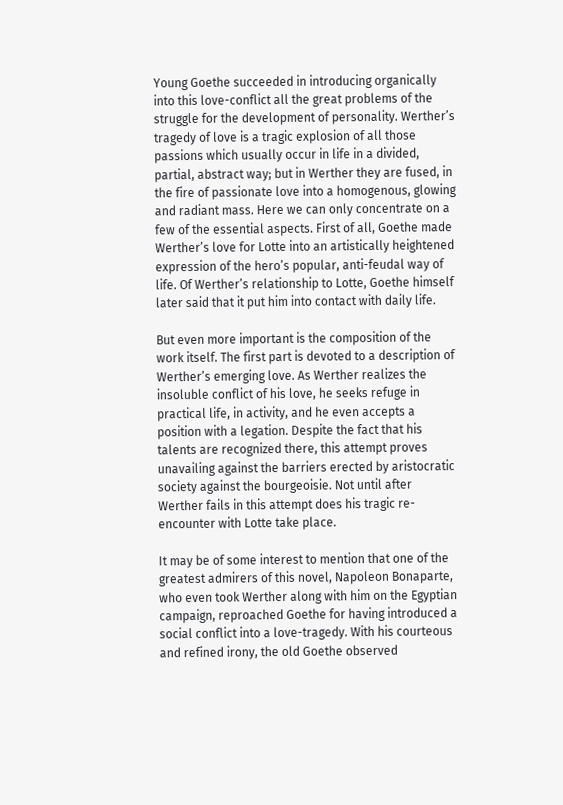Young Goethe succeeded in introducing organically into this love-conflict all the great problems of the struggle for the development of personality. Werther’s tragedy of love is a tragic explosion of all those passions which usually occur in life in a divided, partial, abstract way; but in Werther they are fused, in the fire of passionate love into a homogenous, glowing and radiant mass. Here we can only concentrate on a few of the essential aspects. First of all, Goethe made Werther’s love for Lotte into an artistically heightened expression of the hero’s popular, anti-feudal way of life. Of Werther’s relationship to Lotte, Goethe himself later said that it put him into contact with daily life.

But even more important is the composition of the work itself. The first part is devoted to a description of Werther’s emerging love. As Werther realizes the insoluble conflict of his love, he seeks refuge in practical life, in activity, and he even accepts a position with a legation. Despite the fact that his talents are recognized there, this attempt proves unavailing against the barriers erected by aristocratic society against the bourgeoisie. Not until after Werther fails in this attempt does his tragic re-encounter with Lotte take place.

It may be of some interest to mention that one of the greatest admirers of this novel, Napoleon Bonaparte, who even took Werther along with him on the Egyptian campaign, reproached Goethe for having introduced a social conflict into a love-tragedy. With his courteous and refined irony, the old Goethe observed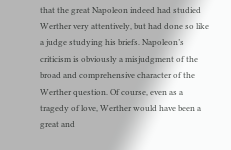that the great Napoleon indeed had studied Werther very attentively, but had done so like a judge studying his briefs. Napoleon’s criticism is obviously a misjudgment of the broad and comprehensive character of the Werther question. Of course, even as a tragedy of love, Werther would have been a great and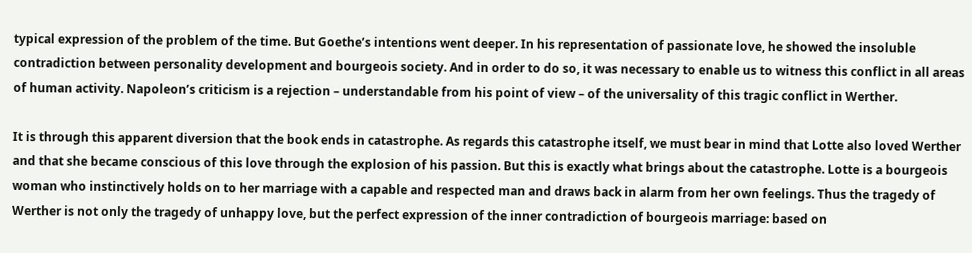typical expression of the problem of the time. But Goethe’s intentions went deeper. In his representation of passionate love, he showed the insoluble contradiction between personality development and bourgeois society. And in order to do so, it was necessary to enable us to witness this conflict in all areas of human activity. Napoleon’s criticism is a rejection – understandable from his point of view – of the universality of this tragic conflict in Werther.

It is through this apparent diversion that the book ends in catastrophe. As regards this catastrophe itself, we must bear in mind that Lotte also loved Werther and that she became conscious of this love through the explosion of his passion. But this is exactly what brings about the catastrophe. Lotte is a bourgeois woman who instinctively holds on to her marriage with a capable and respected man and draws back in alarm from her own feelings. Thus the tragedy of Werther is not only the tragedy of unhappy love, but the perfect expression of the inner contradiction of bourgeois marriage: based on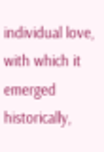individual love, with which it emerged historically,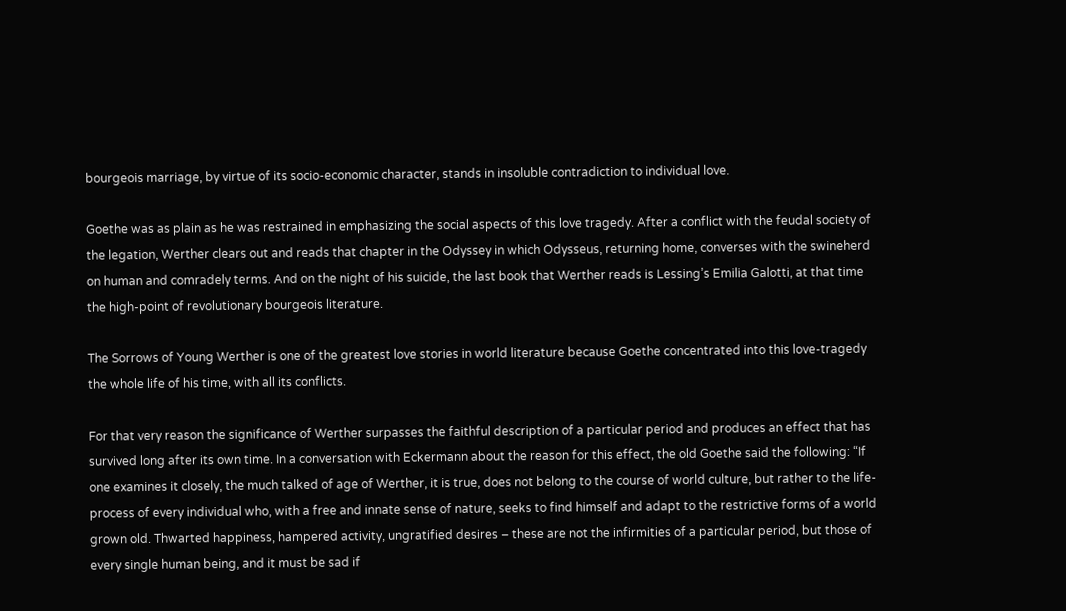bourgeois marriage, by virtue of its socio-economic character, stands in insoluble contradiction to individual love.

Goethe was as plain as he was restrained in emphasizing the social aspects of this love tragedy. After a conflict with the feudal society of the legation, Werther clears out and reads that chapter in the Odyssey in which Odysseus, returning home, converses with the swineherd on human and comradely terms. And on the night of his suicide, the last book that Werther reads is Lessing’s Emilia Galotti, at that time the high-point of revolutionary bourgeois literature.

The Sorrows of Young Werther is one of the greatest love stories in world literature because Goethe concentrated into this love-tragedy the whole life of his time, with all its conflicts.

For that very reason the significance of Werther surpasses the faithful description of a particular period and produces an effect that has survived long after its own time. In a conversation with Eckermann about the reason for this effect, the old Goethe said the following: “If one examines it closely, the much talked of age of Werther, it is true, does not belong to the course of world culture, but rather to the life-process of every individual who, with a free and innate sense of nature, seeks to find himself and adapt to the restrictive forms of a world grown old. Thwarted happiness, hampered activity, ungratified desires – these are not the infirmities of a particular period, but those of every single human being, and it must be sad if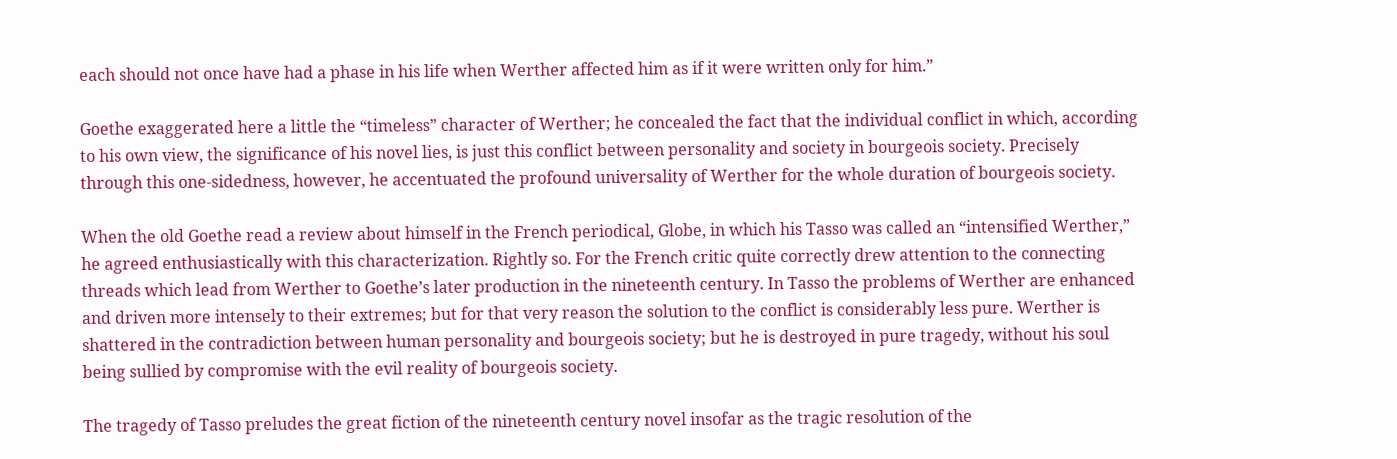each should not once have had a phase in his life when Werther affected him as if it were written only for him.”

Goethe exaggerated here a little the “timeless” character of Werther; he concealed the fact that the individual conflict in which, according to his own view, the significance of his novel lies, is just this conflict between personality and society in bourgeois society. Precisely through this one-sidedness, however, he accentuated the profound universality of Werther for the whole duration of bourgeois society.

When the old Goethe read a review about himself in the French periodical, Globe, in which his Tasso was called an “intensified Werther,” he agreed enthusiastically with this characterization. Rightly so. For the French critic quite correctly drew attention to the connecting threads which lead from Werther to Goethe’s later production in the nineteenth century. In Tasso the problems of Werther are enhanced and driven more intensely to their extremes; but for that very reason the solution to the conflict is considerably less pure. Werther is shattered in the contradiction between human personality and bourgeois society; but he is destroyed in pure tragedy, without his soul being sullied by compromise with the evil reality of bourgeois society.

The tragedy of Tasso preludes the great fiction of the nineteenth century novel insofar as the tragic resolution of the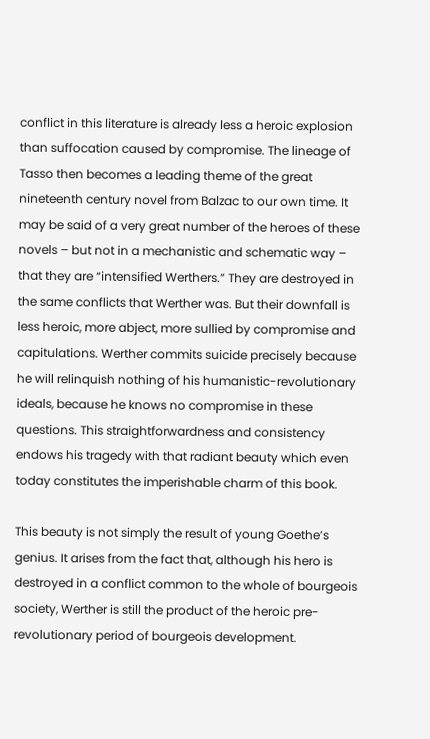conflict in this literature is already less a heroic explosion than suffocation caused by compromise. The lineage of Tasso then becomes a leading theme of the great nineteenth century novel from Balzac to our own time. It may be said of a very great number of the heroes of these novels – but not in a mechanistic and schematic way – that they are “intensified Werthers.” They are destroyed in the same conflicts that Werther was. But their downfall is less heroic, more abject, more sullied by compromise and capitulations. Werther commits suicide precisely because he will relinquish nothing of his humanistic-revolutionary ideals, because he knows no compromise in these questions. This straightforwardness and consistency endows his tragedy with that radiant beauty which even today constitutes the imperishable charm of this book.

This beauty is not simply the result of young Goethe’s genius. It arises from the fact that, although his hero is destroyed in a conflict common to the whole of bourgeois society, Werther is still the product of the heroic pre-revolutionary period of bourgeois development.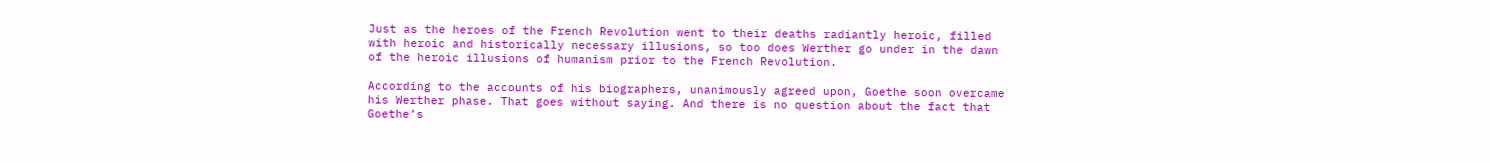Just as the heroes of the French Revolution went to their deaths radiantly heroic, filled with heroic and historically necessary illusions, so too does Werther go under in the dawn of the heroic illusions of humanism prior to the French Revolution.

According to the accounts of his biographers, unanimously agreed upon, Goethe soon overcame his Werther phase. That goes without saying. And there is no question about the fact that Goethe’s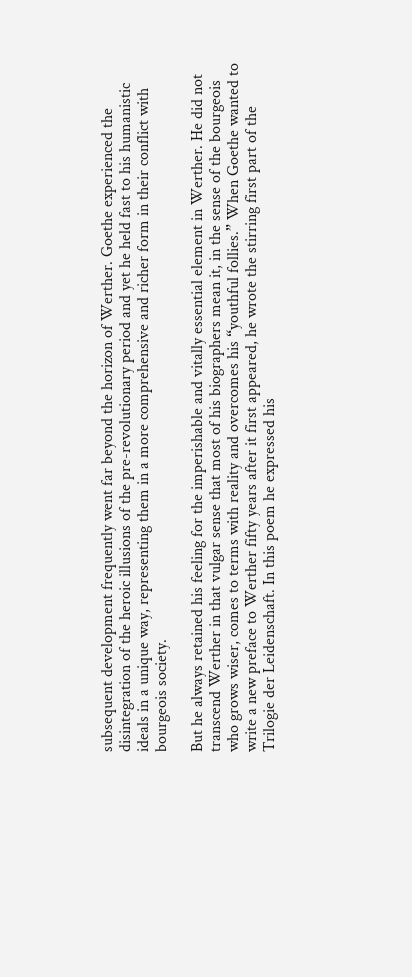subsequent development frequently went far beyond the horizon of Werther. Goethe experienced the disintegration of the heroic illusions of the pre-revolutionary period and yet he held fast to his humanistic ideals in a unique way, representing them in a more comprehensive and richer form in their conflict with bourgeois society.

But he always retained his feeling for the imperishable and vitally essential element in Werther. He did not transcend Werther in that vulgar sense that most of his biographers mean it, in the sense of the bourgeois who grows wiser, comes to terms with reality and overcomes his “youthful follies.” When Goethe wanted to write a new preface to Werther fifty years after it first appeared, he wrote the stirring first part of the Trilogie der Leidenschaft. In this poem he expressed his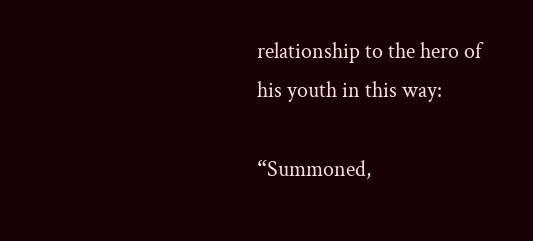relationship to the hero of his youth in this way:

“Summoned,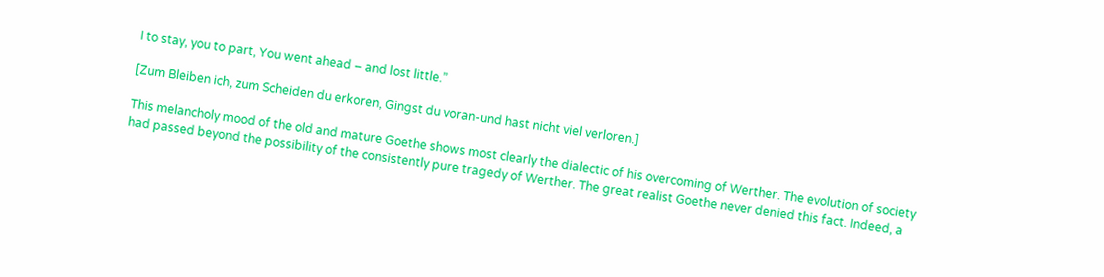I to stay, you to part, You went ahead – and lost little.”

[Zum Bleiben ich, zum Scheiden du erkoren, Gingst du voran-und hast nicht viel verloren.]

This melancholy mood of the old and mature Goethe shows most clearly the dialectic of his overcoming of Werther. The evolution of society had passed beyond the possibility of the consistently pure tragedy of Werther. The great realist Goethe never denied this fact. Indeed, a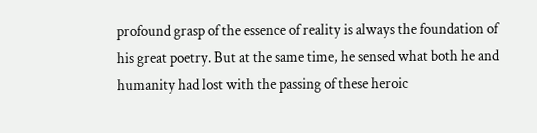profound grasp of the essence of reality is always the foundation of his great poetry. But at the same time, he sensed what both he and humanity had lost with the passing of these heroic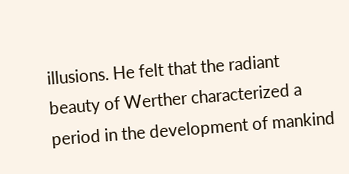illusions. He felt that the radiant beauty of Werther characterized a period in the development of mankind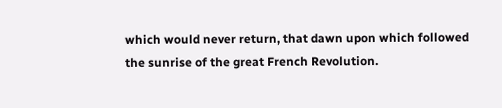which would never return, that dawn upon which followed the sunrise of the great French Revolution.